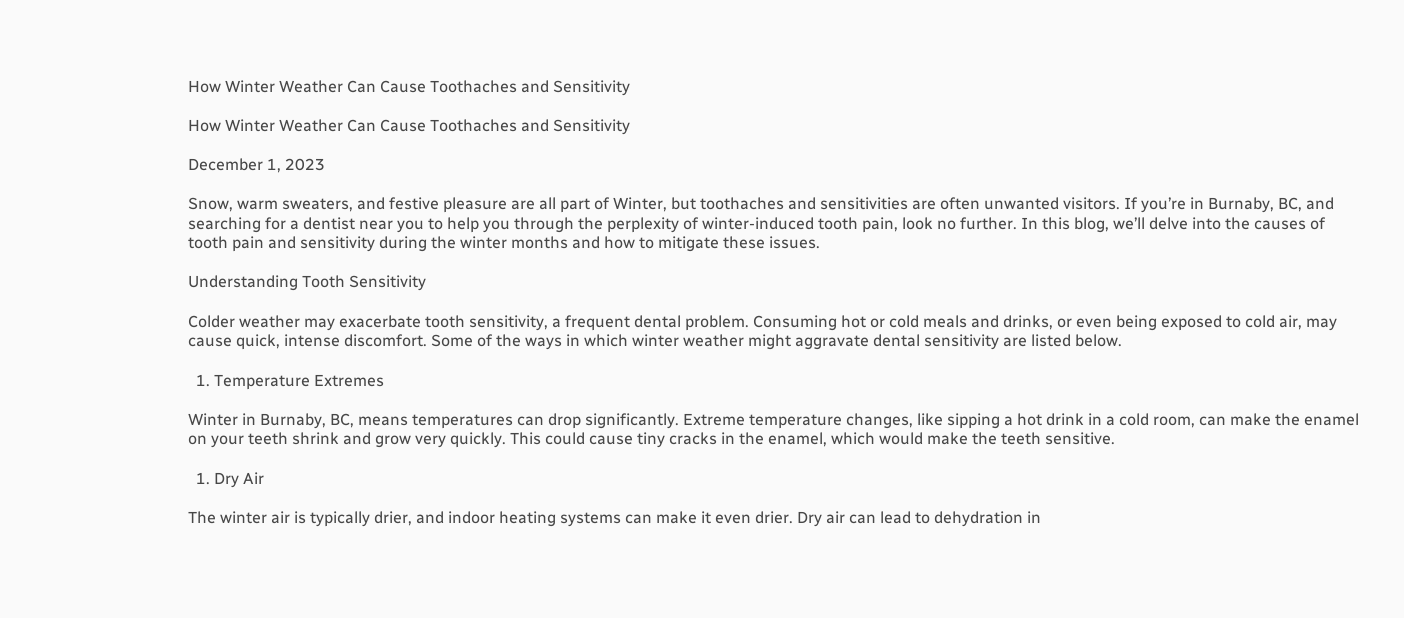How Winter Weather Can Cause Toothaches and Sensitivity

How Winter Weather Can Cause Toothaches and Sensitivity

December 1, 2023

Snow, warm sweaters, and festive pleasure are all part of Winter, but toothaches and sensitivities are often unwanted visitors. If you’re in Burnaby, BC, and searching for a dentist near you to help you through the perplexity of winter-induced tooth pain, look no further. In this blog, we’ll delve into the causes of tooth pain and sensitivity during the winter months and how to mitigate these issues.

Understanding Tooth Sensitivity

Colder weather may exacerbate tooth sensitivity, a frequent dental problem. Consuming hot or cold meals and drinks, or even being exposed to cold air, may cause quick, intense discomfort. Some of the ways in which winter weather might aggravate dental sensitivity are listed below.

  1. Temperature Extremes

Winter in Burnaby, BC, means temperatures can drop significantly. Extreme temperature changes, like sipping a hot drink in a cold room, can make the enamel on your teeth shrink and grow very quickly. This could cause tiny cracks in the enamel, which would make the teeth sensitive.

  1. Dry Air

The winter air is typically drier, and indoor heating systems can make it even drier. Dry air can lead to dehydration in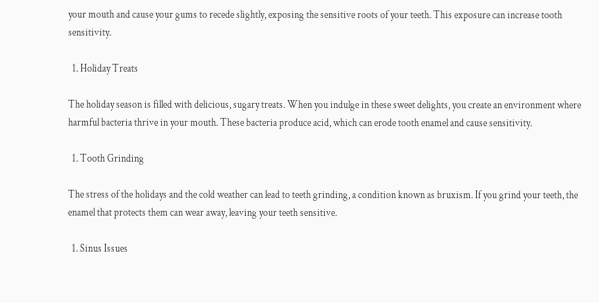your mouth and cause your gums to recede slightly, exposing the sensitive roots of your teeth. This exposure can increase tooth sensitivity.

  1. Holiday Treats

The holiday season is filled with delicious, sugary treats. When you indulge in these sweet delights, you create an environment where harmful bacteria thrive in your mouth. These bacteria produce acid, which can erode tooth enamel and cause sensitivity.

  1. Tooth Grinding

The stress of the holidays and the cold weather can lead to teeth grinding, a condition known as bruxism. If you grind your teeth, the enamel that protects them can wear away, leaving your teeth sensitive.

  1. Sinus Issues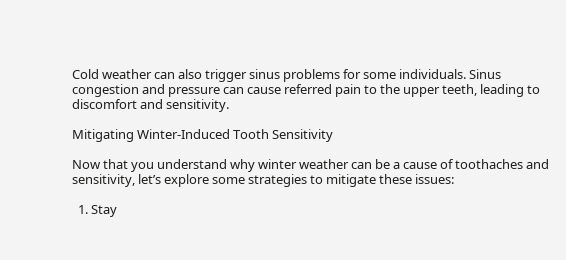Cold weather can also trigger sinus problems for some individuals. Sinus congestion and pressure can cause referred pain to the upper teeth, leading to discomfort and sensitivity.

Mitigating Winter-Induced Tooth Sensitivity

Now that you understand why winter weather can be a cause of toothaches and sensitivity, let’s explore some strategies to mitigate these issues:

  1. Stay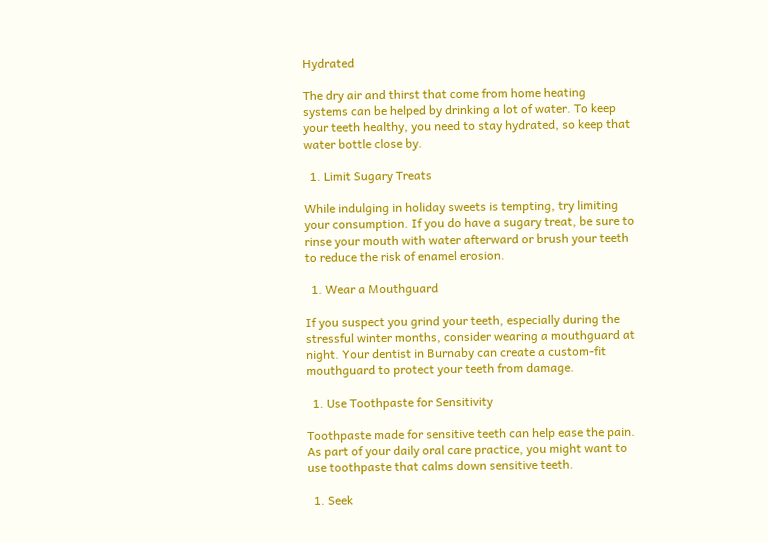Hydrated

The dry air and thirst that come from home heating systems can be helped by drinking a lot of water. To keep your teeth healthy, you need to stay hydrated, so keep that water bottle close by.

  1. Limit Sugary Treats

While indulging in holiday sweets is tempting, try limiting your consumption. If you do have a sugary treat, be sure to rinse your mouth with water afterward or brush your teeth to reduce the risk of enamel erosion.

  1. Wear a Mouthguard

If you suspect you grind your teeth, especially during the stressful winter months, consider wearing a mouthguard at night. Your dentist in Burnaby can create a custom-fit mouthguard to protect your teeth from damage.

  1. Use Toothpaste for Sensitivity

Toothpaste made for sensitive teeth can help ease the pain. As part of your daily oral care practice, you might want to use toothpaste that calms down sensitive teeth.

  1. Seek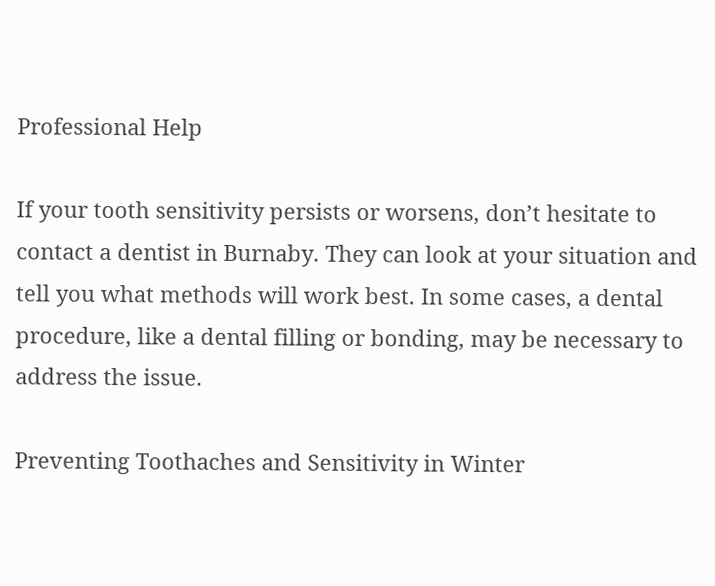Professional Help

If your tooth sensitivity persists or worsens, don’t hesitate to contact a dentist in Burnaby. They can look at your situation and tell you what methods will work best. In some cases, a dental procedure, like a dental filling or bonding, may be necessary to address the issue.

Preventing Toothaches and Sensitivity in Winter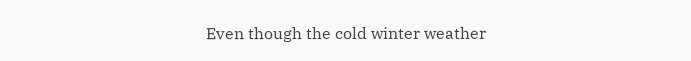Even though the cold winter weather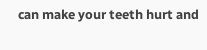can make your teeth hurt and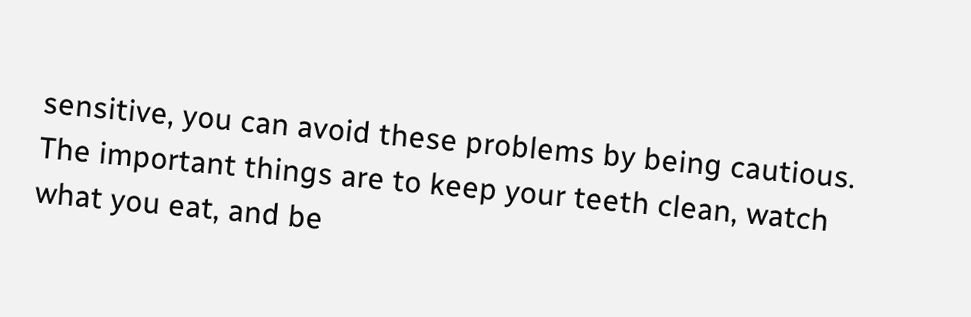sensitive, you can avoid these problems by being cautious. The important things are to keep your teeth clean, watch what you eat, and be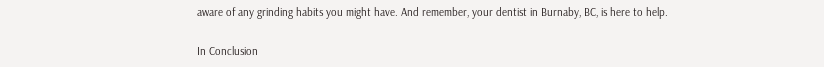aware of any grinding habits you might have. And remember, your dentist in Burnaby, BC, is here to help.

In Conclusion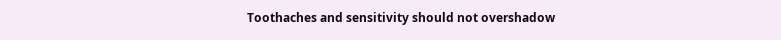Toothaches and sensitivity should not overshadow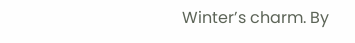Winter’s charm. By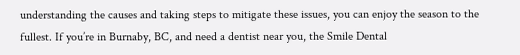understanding the causes and taking steps to mitigate these issues, you can enjoy the season to the fullest. If you’re in Burnaby, BC, and need a dentist near you, the Smile Dental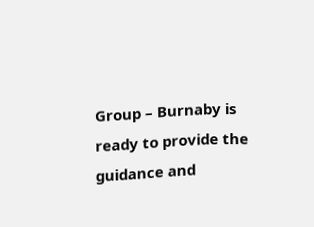Group – Burnaby is ready to provide the guidance and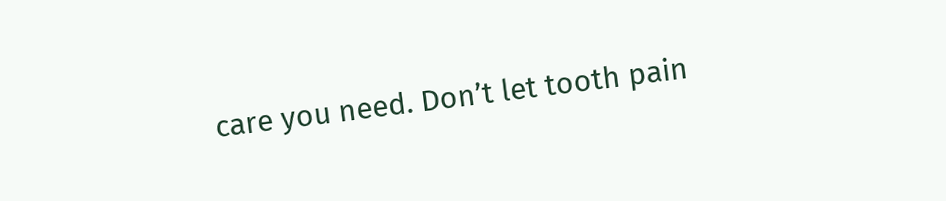care you need. Don’t let tooth pain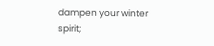dampen your winter spirit;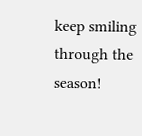keep smiling through the season!